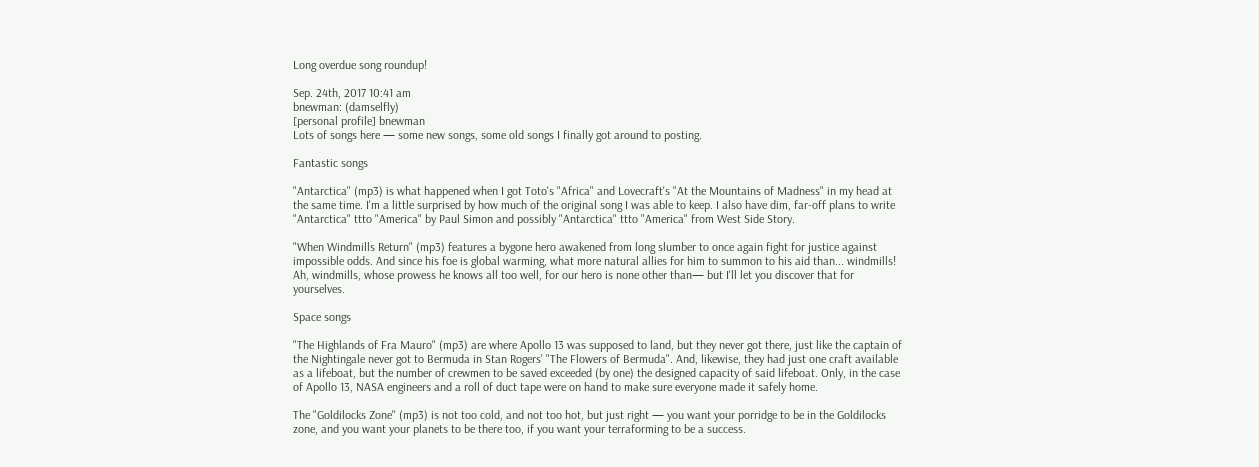Long overdue song roundup!

Sep. 24th, 2017 10:41 am
bnewman: (damselfly)
[personal profile] bnewman
Lots of songs here — some new songs, some old songs I finally got around to posting.

Fantastic songs

"Antarctica" (mp3) is what happened when I got Toto's "Africa" and Lovecraft's "At the Mountains of Madness" in my head at the same time. I'm a little surprised by how much of the original song I was able to keep. I also have dim, far-off plans to write "Antarctica" ttto "America" by Paul Simon and possibly "Antarctica" ttto "America" from West Side Story.

"When Windmills Return" (mp3) features a bygone hero awakened from long slumber to once again fight for justice against impossible odds. And since his foe is global warming, what more natural allies for him to summon to his aid than... windmills! Ah, windmills, whose prowess he knows all too well, for our hero is none other than— but I'll let you discover that for yourselves.

Space songs

"The Highlands of Fra Mauro" (mp3) are where Apollo 13 was supposed to land, but they never got there, just like the captain of the Nightingale never got to Bermuda in Stan Rogers' "The Flowers of Bermuda". And, likewise, they had just one craft available as a lifeboat, but the number of crewmen to be saved exceeded (by one) the designed capacity of said lifeboat. Only, in the case of Apollo 13, NASA engineers and a roll of duct tape were on hand to make sure everyone made it safely home.

The "Goldilocks Zone" (mp3) is not too cold, and not too hot, but just right — you want your porridge to be in the Goldilocks zone, and you want your planets to be there too, if you want your terraforming to be a success.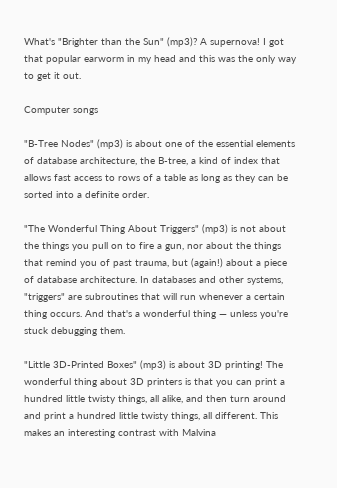What's "Brighter than the Sun" (mp3)? A supernova! I got that popular earworm in my head and this was the only way to get it out.

Computer songs

"B-Tree Nodes" (mp3) is about one of the essential elements of database architecture, the B-tree, a kind of index that allows fast access to rows of a table as long as they can be sorted into a definite order.

"The Wonderful Thing About Triggers" (mp3) is not about the things you pull on to fire a gun, nor about the things that remind you of past trauma, but (again!) about a piece of database architecture. In databases and other systems, "triggers" are subroutines that will run whenever a certain thing occurs. And that's a wonderful thing — unless you're stuck debugging them.

"Little 3D-Printed Boxes" (mp3) is about 3D printing! The wonderful thing about 3D printers is that you can print a hundred little twisty things, all alike, and then turn around and print a hundred little twisty things, all different. This makes an interesting contrast with Malvina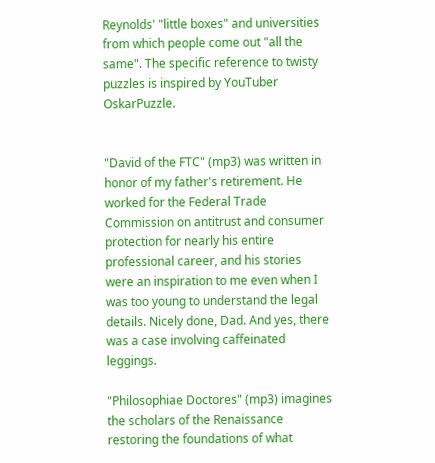Reynolds' "little boxes" and universities from which people come out "all the same". The specific reference to twisty puzzles is inspired by YouTuber OskarPuzzle.


"David of the FTC" (mp3) was written in honor of my father's retirement. He worked for the Federal Trade Commission on antitrust and consumer protection for nearly his entire professional career, and his stories were an inspiration to me even when I was too young to understand the legal details. Nicely done, Dad. And yes, there was a case involving caffeinated leggings.

"Philosophiae Doctores" (mp3) imagines the scholars of the Renaissance restoring the foundations of what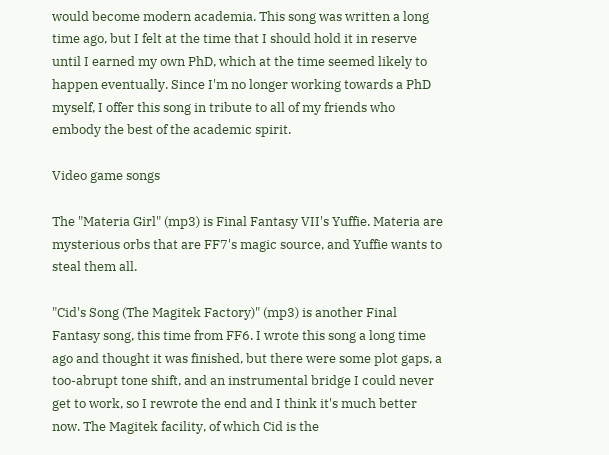would become modern academia. This song was written a long time ago, but I felt at the time that I should hold it in reserve until I earned my own PhD, which at the time seemed likely to happen eventually. Since I'm no longer working towards a PhD myself, I offer this song in tribute to all of my friends who embody the best of the academic spirit.

Video game songs

The "Materia Girl" (mp3) is Final Fantasy VII's Yuffie. Materia are mysterious orbs that are FF7's magic source, and Yuffie wants to steal them all.

"Cid's Song (The Magitek Factory)" (mp3) is another Final Fantasy song, this time from FF6. I wrote this song a long time ago and thought it was finished, but there were some plot gaps, a too-abrupt tone shift, and an instrumental bridge I could never get to work, so I rewrote the end and I think it's much better now. The Magitek facility, of which Cid is the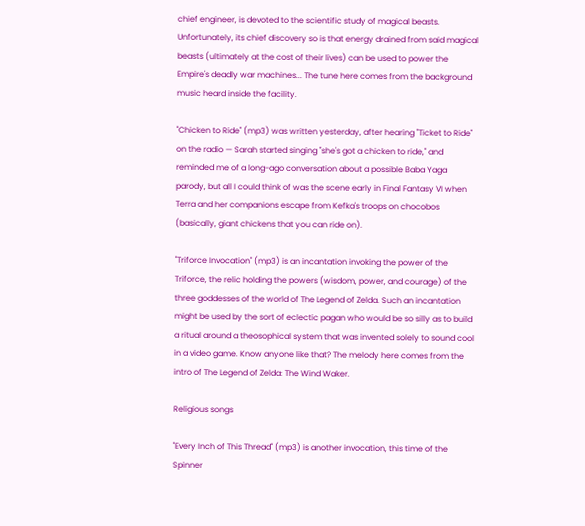chief engineer, is devoted to the scientific study of magical beasts. Unfortunately, its chief discovery so is that energy drained from said magical beasts (ultimately at the cost of their lives) can be used to power the Empire's deadly war machines... The tune here comes from the background music heard inside the facility.

"Chicken to Ride" (mp3) was written yesterday, after hearing "Ticket to Ride" on the radio — Sarah started singing "she's got a chicken to ride," and reminded me of a long-ago conversation about a possible Baba Yaga parody, but all I could think of was the scene early in Final Fantasy VI when Terra and her companions escape from Kefka's troops on chocobos (basically, giant chickens that you can ride on).

"Triforce Invocation" (mp3) is an incantation invoking the power of the Triforce, the relic holding the powers (wisdom, power, and courage) of the three goddesses of the world of The Legend of Zelda. Such an incantation might be used by the sort of eclectic pagan who would be so silly as to build a ritual around a theosophical system that was invented solely to sound cool in a video game. Know anyone like that? The melody here comes from the intro of The Legend of Zelda: The Wind Waker.

Religious songs

"Every Inch of This Thread" (mp3) is another invocation, this time of the Spinner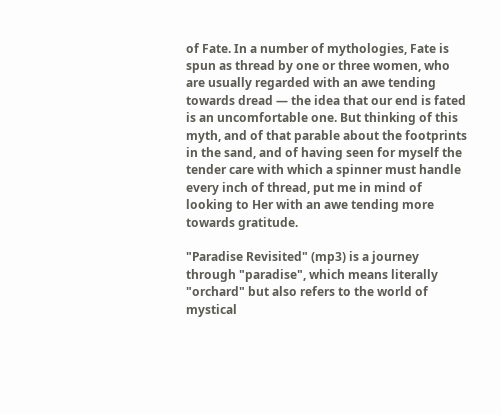of Fate. In a number of mythologies, Fate is spun as thread by one or three women, who are usually regarded with an awe tending towards dread — the idea that our end is fated is an uncomfortable one. But thinking of this myth, and of that parable about the footprints in the sand, and of having seen for myself the tender care with which a spinner must handle every inch of thread, put me in mind of looking to Her with an awe tending more towards gratitude.

"Paradise Revisited" (mp3) is a journey through "paradise", which means literally "orchard" but also refers to the world of mystical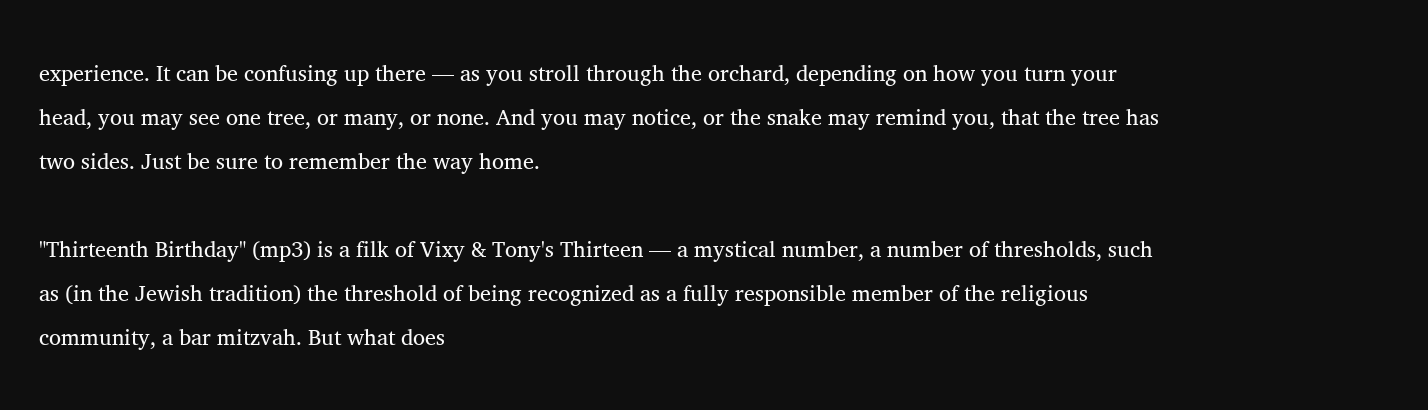experience. It can be confusing up there — as you stroll through the orchard, depending on how you turn your head, you may see one tree, or many, or none. And you may notice, or the snake may remind you, that the tree has two sides. Just be sure to remember the way home.

"Thirteenth Birthday" (mp3) is a filk of Vixy & Tony's Thirteen — a mystical number, a number of thresholds, such as (in the Jewish tradition) the threshold of being recognized as a fully responsible member of the religious community, a bar mitzvah. But what does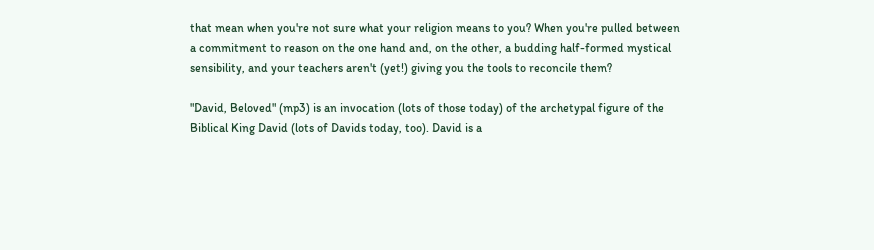that mean when you're not sure what your religion means to you? When you're pulled between a commitment to reason on the one hand and, on the other, a budding half-formed mystical sensibility, and your teachers aren't (yet!) giving you the tools to reconcile them?

"David, Beloved" (mp3) is an invocation (lots of those today) of the archetypal figure of the Biblical King David (lots of Davids today, too). David is a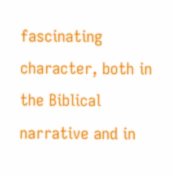fascinating character, both in the Biblical narrative and in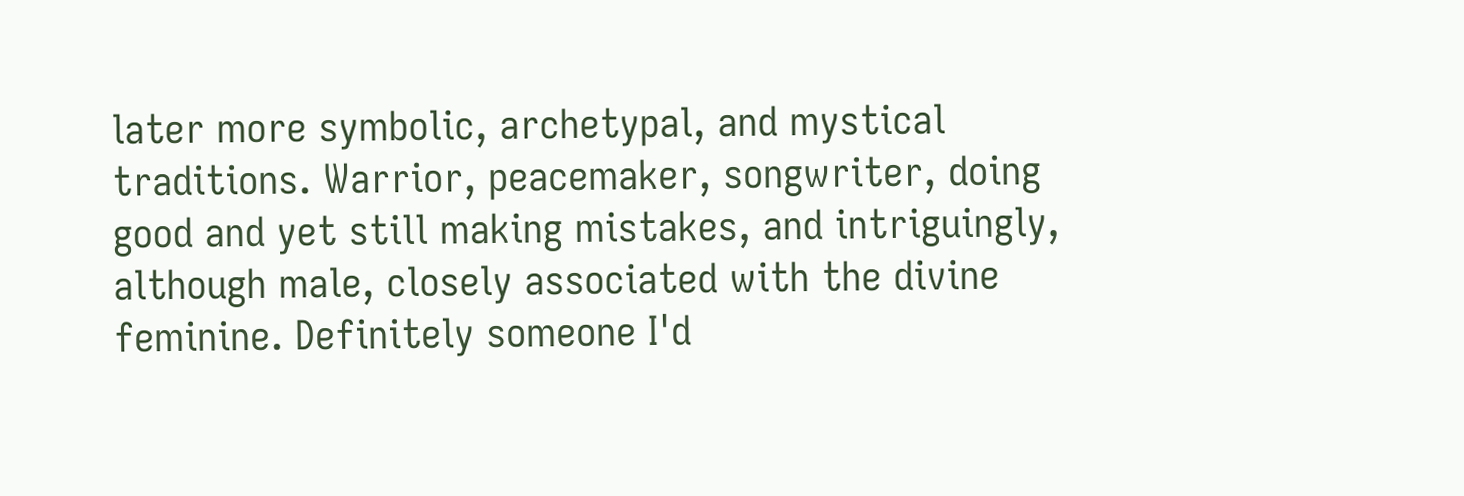later more symbolic, archetypal, and mystical traditions. Warrior, peacemaker, songwriter, doing good and yet still making mistakes, and intriguingly, although male, closely associated with the divine feminine. Definitely someone I'd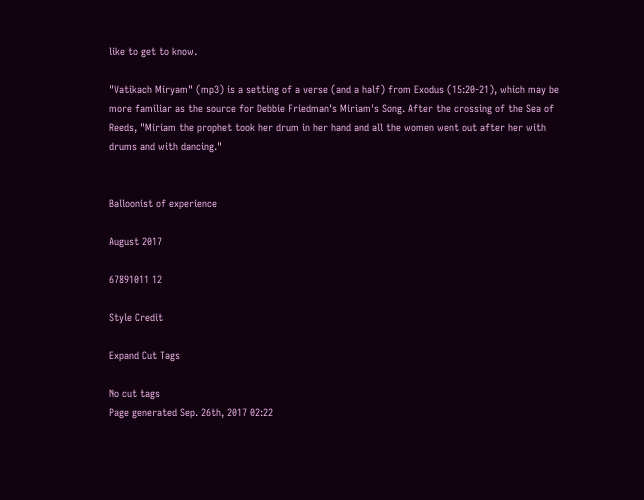like to get to know.

"Vatikach Miryam" (mp3) is a setting of a verse (and a half) from Exodus (15:20-21), which may be more familiar as the source for Debbie Friedman's Miriam's Song. After the crossing of the Sea of Reeds, "Miriam the prophet took her drum in her hand and all the women went out after her with drums and with dancing."


Balloonist of experience

August 2017

67891011 12

Style Credit

Expand Cut Tags

No cut tags
Page generated Sep. 26th, 2017 02:22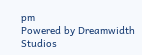pm
Powered by Dreamwidth Studios